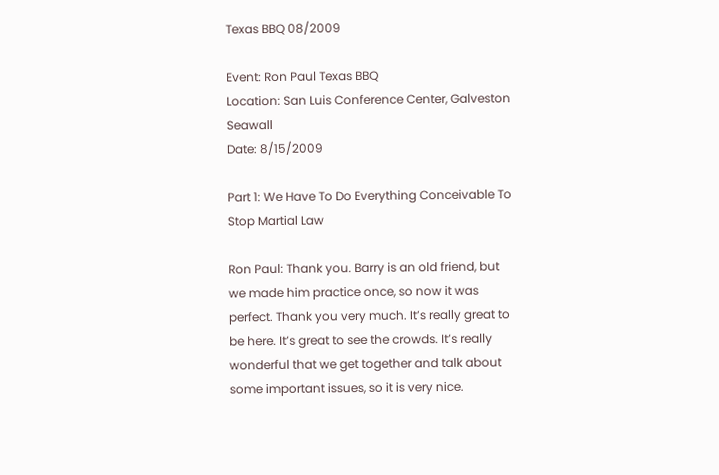Texas BBQ 08/2009

Event: Ron Paul Texas BBQ
Location: San Luis Conference Center, Galveston Seawall
Date: 8/15/2009

Part 1: We Have To Do Everything Conceivable To Stop Martial Law

Ron Paul: Thank you. Barry is an old friend, but we made him practice once, so now it was perfect. Thank you very much. It’s really great to be here. It’s great to see the crowds. It’s really wonderful that we get together and talk about some important issues, so it is very nice.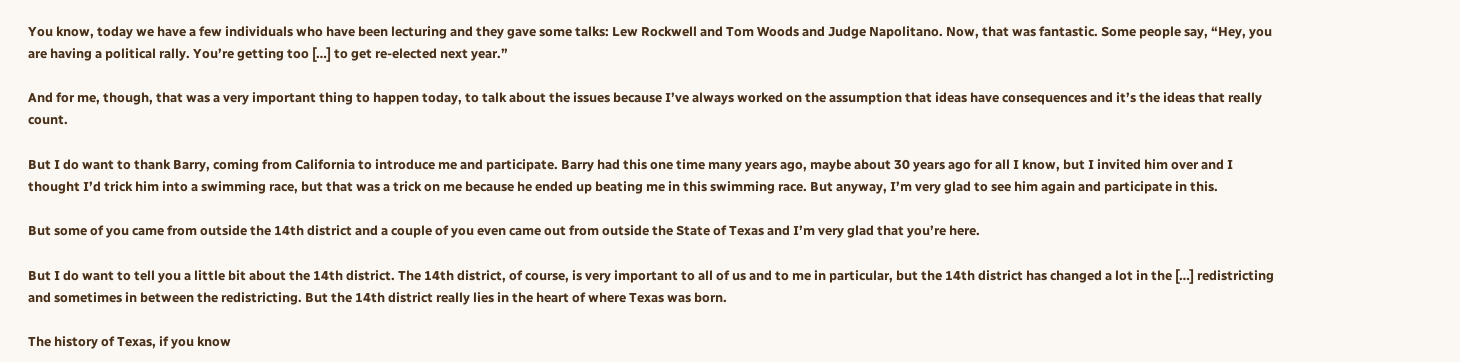You know, today we have a few individuals who have been lecturing and they gave some talks: Lew Rockwell and Tom Woods and Judge Napolitano. Now, that was fantastic. Some people say, “Hey, you are having a political rally. You’re getting too […] to get re-elected next year.”

And for me, though, that was a very important thing to happen today, to talk about the issues because I’ve always worked on the assumption that ideas have consequences and it’s the ideas that really count.

But I do want to thank Barry, coming from California to introduce me and participate. Barry had this one time many years ago, maybe about 30 years ago for all I know, but I invited him over and I thought I’d trick him into a swimming race, but that was a trick on me because he ended up beating me in this swimming race. But anyway, I’m very glad to see him again and participate in this.

But some of you came from outside the 14th district and a couple of you even came out from outside the State of Texas and I’m very glad that you’re here.

But I do want to tell you a little bit about the 14th district. The 14th district, of course, is very important to all of us and to me in particular, but the 14th district has changed a lot in the […] redistricting and sometimes in between the redistricting. But the 14th district really lies in the heart of where Texas was born.

The history of Texas, if you know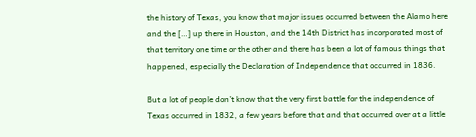the history of Texas, you know that major issues occurred between the Alamo here and the […] up there in Houston, and the 14th District has incorporated most of that territory one time or the other and there has been a lot of famous things that happened, especially the Declaration of Independence that occurred in 1836.

But a lot of people don’t know that the very first battle for the independence of Texas occurred in 1832, a few years before that and that occurred over at a little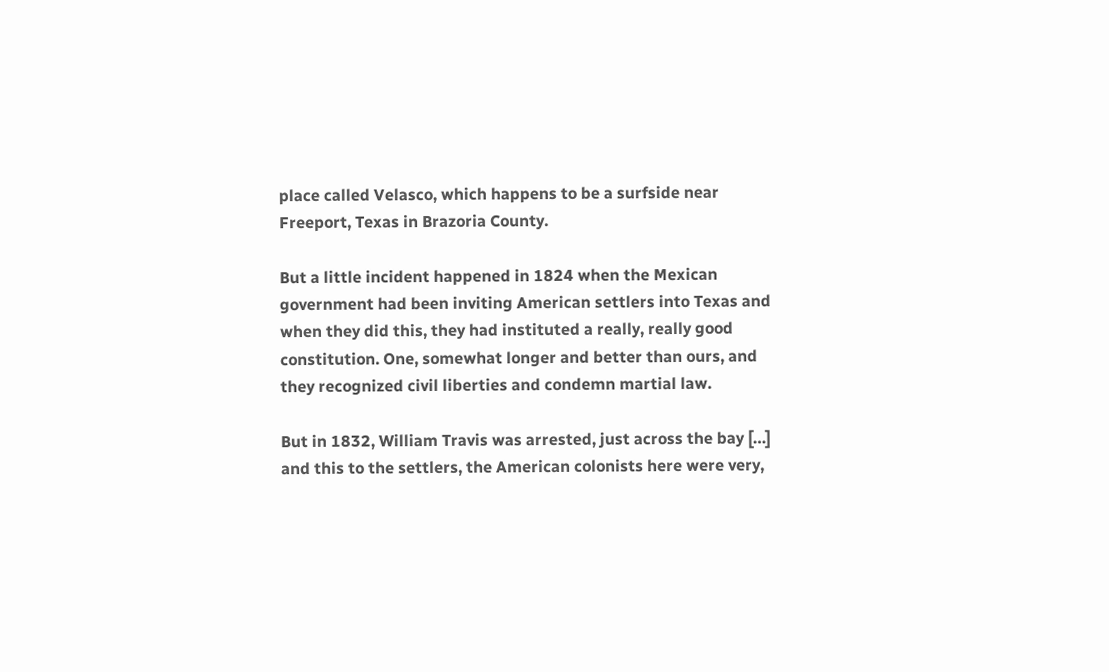place called Velasco, which happens to be a surfside near Freeport, Texas in Brazoria County.

But a little incident happened in 1824 when the Mexican government had been inviting American settlers into Texas and when they did this, they had instituted a really, really good constitution. One, somewhat longer and better than ours, and they recognized civil liberties and condemn martial law.

But in 1832, William Travis was arrested, just across the bay […] and this to the settlers, the American colonists here were very,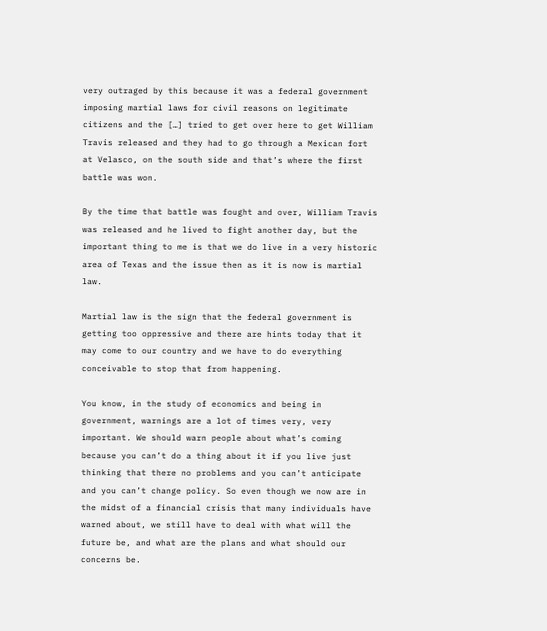very outraged by this because it was a federal government imposing martial laws for civil reasons on legitimate citizens and the […] tried to get over here to get William Travis released and they had to go through a Mexican fort at Velasco, on the south side and that’s where the first battle was won.

By the time that battle was fought and over, William Travis was released and he lived to fight another day, but the important thing to me is that we do live in a very historic area of Texas and the issue then as it is now is martial law.

Martial law is the sign that the federal government is getting too oppressive and there are hints today that it may come to our country and we have to do everything conceivable to stop that from happening.

You know, in the study of economics and being in government, warnings are a lot of times very, very important. We should warn people about what’s coming because you can’t do a thing about it if you live just thinking that there no problems and you can’t anticipate and you can’t change policy. So even though we now are in the midst of a financial crisis that many individuals have warned about, we still have to deal with what will the future be, and what are the plans and what should our concerns be.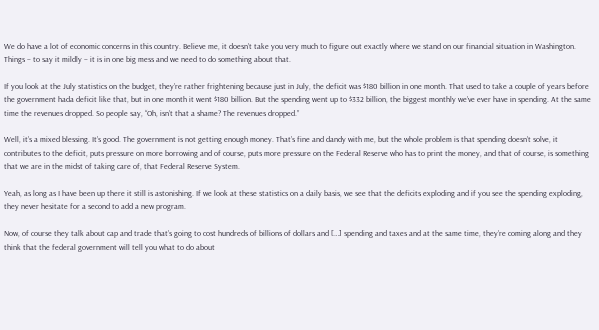We do have a lot of economic concerns in this country. Believe me, it doesn’t take you very much to figure out exactly where we stand on our financial situation in Washington. Things – to say it mildly – it is in one big mess and we need to do something about that.

If you look at the July statistics on the budget, they’re rather frightening because just in July, the deficit was $180 billion in one month. That used to take a couple of years before the government hada deficit like that, but in one month it went $180 billion. But the spending went up to $332 billion, the biggest monthly we’ve ever have in spending. At the same time the revenues dropped. So people say, “Oh, isn’t that a shame? The revenues dropped.”

Well, it’s a mixed blessing. It’s good. The government is not getting enough money. That’s fine and dandy with me, but the whole problem is that spending doesn’t solve, it contributes to the deficit, puts pressure on more borrowing and of course, puts more pressure on the Federal Reserve who has to print the money, and that of course, is something that we are in the midst of taking care of, that Federal Reserve System.

Yeah, as long as I have been up there it still is astonishing. If we look at these statistics on a daily basis, we see that the deficits exploding and if you see the spending exploding, they never hesitate for a second to add a new program.

Now, of course they talk about cap and trade that’s going to cost hundreds of billions of dollars and […] spending and taxes and at the same time, they’re coming along and they think that the federal government will tell you what to do about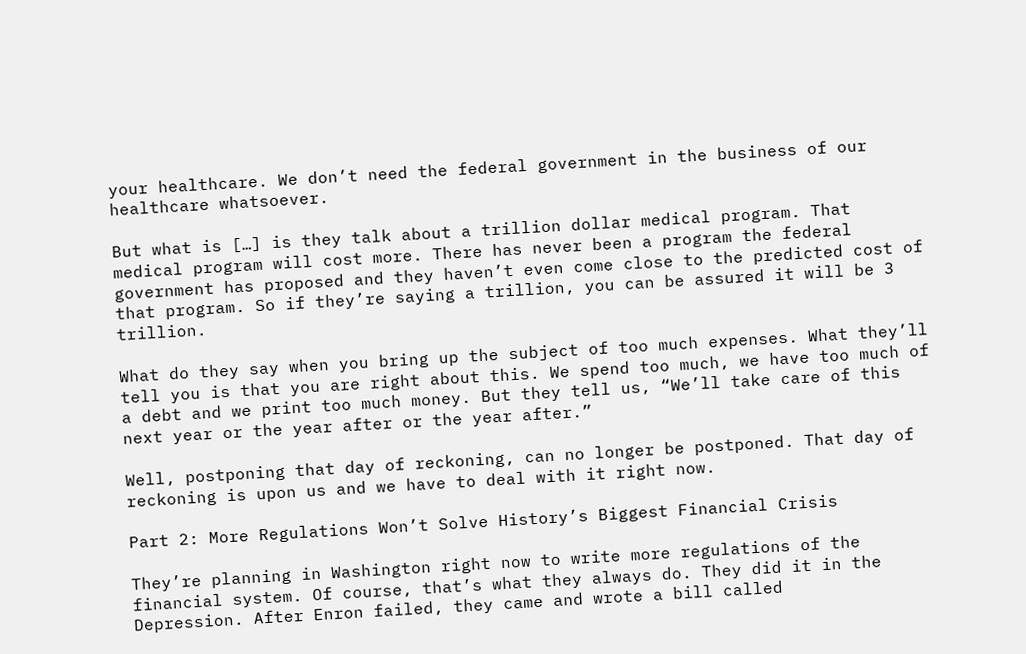your healthcare. We don’t need the federal government in the business of our healthcare whatsoever.

But what is […] is they talk about a trillion dollar medical program. That medical program will cost more. There has never been a program the federal government has proposed and they haven’t even come close to the predicted cost of that program. So if they’re saying a trillion, you can be assured it will be 3 trillion.

What do they say when you bring up the subject of too much expenses. What they’ll tell you is that you are right about this. We spend too much, we have too much of a debt and we print too much money. But they tell us, “We’ll take care of this next year or the year after or the year after.”

Well, postponing that day of reckoning, can no longer be postponed. That day of reckoning is upon us and we have to deal with it right now.

Part 2: More Regulations Won’t Solve History’s Biggest Financial Crisis

They’re planning in Washington right now to write more regulations of the financial system. Of course, that’s what they always do. They did it in the Depression. After Enron failed, they came and wrote a bill called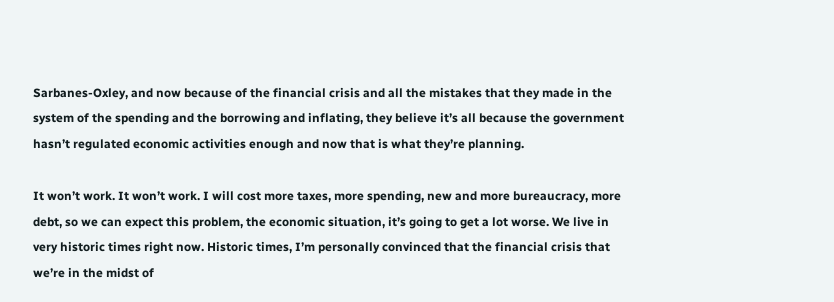Sarbanes-Oxley, and now because of the financial crisis and all the mistakes that they made in the system of the spending and the borrowing and inflating, they believe it’s all because the government hasn’t regulated economic activities enough and now that is what they’re planning.

It won’t work. It won’t work. I will cost more taxes, more spending, new and more bureaucracy, more debt, so we can expect this problem, the economic situation, it’s going to get a lot worse. We live in very historic times right now. Historic times, I’m personally convinced that the financial crisis that we’re in the midst of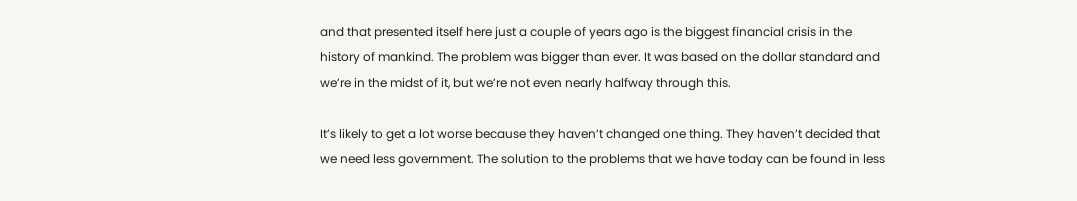and that presented itself here just a couple of years ago is the biggest financial crisis in the history of mankind. The problem was bigger than ever. It was based on the dollar standard and we’re in the midst of it, but we’re not even nearly halfway through this.

It’s likely to get a lot worse because they haven’t changed one thing. They haven’t decided that we need less government. The solution to the problems that we have today can be found in less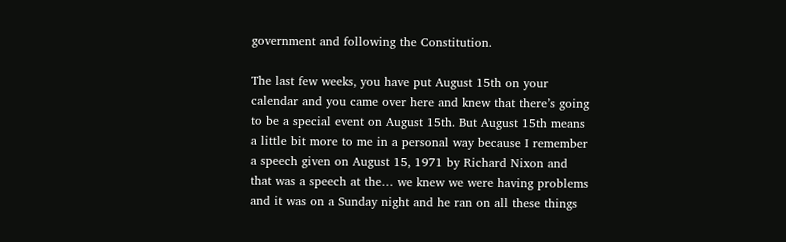government and following the Constitution.

The last few weeks, you have put August 15th on your calendar and you came over here and knew that there’s going to be a special event on August 15th. But August 15th means a little bit more to me in a personal way because I remember a speech given on August 15, 1971 by Richard Nixon and that was a speech at the… we knew we were having problems and it was on a Sunday night and he ran on all these things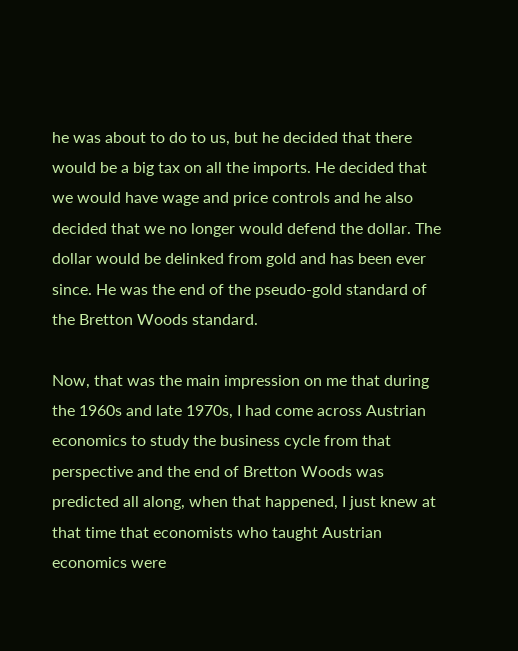he was about to do to us, but he decided that there would be a big tax on all the imports. He decided that we would have wage and price controls and he also decided that we no longer would defend the dollar. The dollar would be delinked from gold and has been ever since. He was the end of the pseudo-gold standard of the Bretton Woods standard.

Now, that was the main impression on me that during the 1960s and late 1970s, I had come across Austrian economics to study the business cycle from that perspective and the end of Bretton Woods was predicted all along, when that happened, I just knew at that time that economists who taught Austrian economics were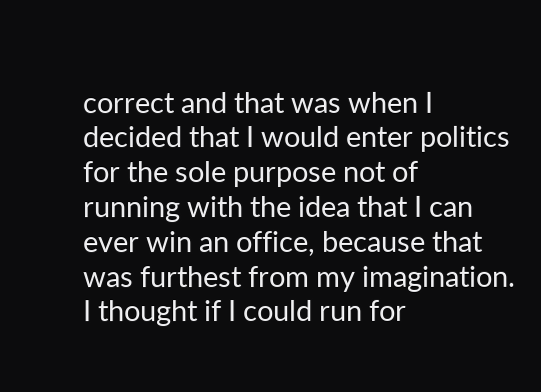correct and that was when I decided that I would enter politics for the sole purpose not of running with the idea that I can ever win an office, because that was furthest from my imagination. I thought if I could run for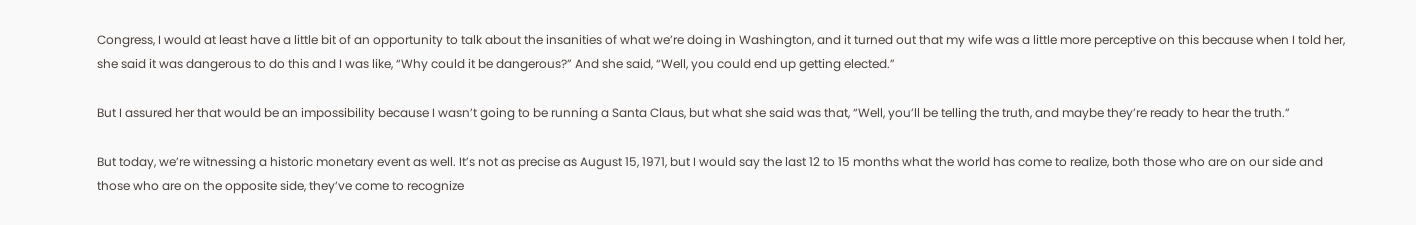Congress, I would at least have a little bit of an opportunity to talk about the insanities of what we’re doing in Washington, and it turned out that my wife was a little more perceptive on this because when I told her, she said it was dangerous to do this and I was like, “Why could it be dangerous?” And she said, “Well, you could end up getting elected.”

But I assured her that would be an impossibility because I wasn’t going to be running a Santa Claus, but what she said was that, “Well, you’ll be telling the truth, and maybe they’re ready to hear the truth.”

But today, we’re witnessing a historic monetary event as well. It’s not as precise as August 15, 1971, but I would say the last 12 to 15 months what the world has come to realize, both those who are on our side and those who are on the opposite side, they’ve come to recognize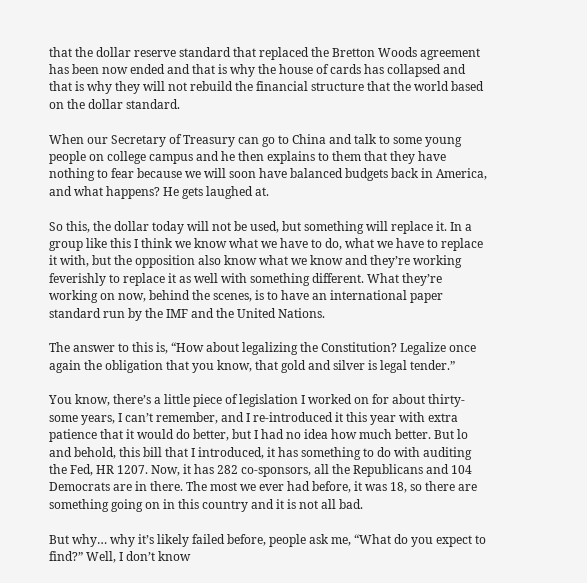that the dollar reserve standard that replaced the Bretton Woods agreement has been now ended and that is why the house of cards has collapsed and that is why they will not rebuild the financial structure that the world based on the dollar standard.

When our Secretary of Treasury can go to China and talk to some young people on college campus and he then explains to them that they have nothing to fear because we will soon have balanced budgets back in America, and what happens? He gets laughed at.

So this, the dollar today will not be used, but something will replace it. In a group like this I think we know what we have to do, what we have to replace it with, but the opposition also know what we know and they’re working feverishly to replace it as well with something different. What they’re working on now, behind the scenes, is to have an international paper standard run by the IMF and the United Nations.

The answer to this is, “How about legalizing the Constitution? Legalize once again the obligation that you know, that gold and silver is legal tender.”

You know, there’s a little piece of legislation I worked on for about thirty-some years, I can’t remember, and I re-introduced it this year with extra patience that it would do better, but I had no idea how much better. But lo and behold, this bill that I introduced, it has something to do with auditing the Fed, HR 1207. Now, it has 282 co-sponsors, all the Republicans and 104 Democrats are in there. The most we ever had before, it was 18, so there are something going on in this country and it is not all bad.

But why… why it’s likely failed before, people ask me, “What do you expect to find?” Well, I don’t know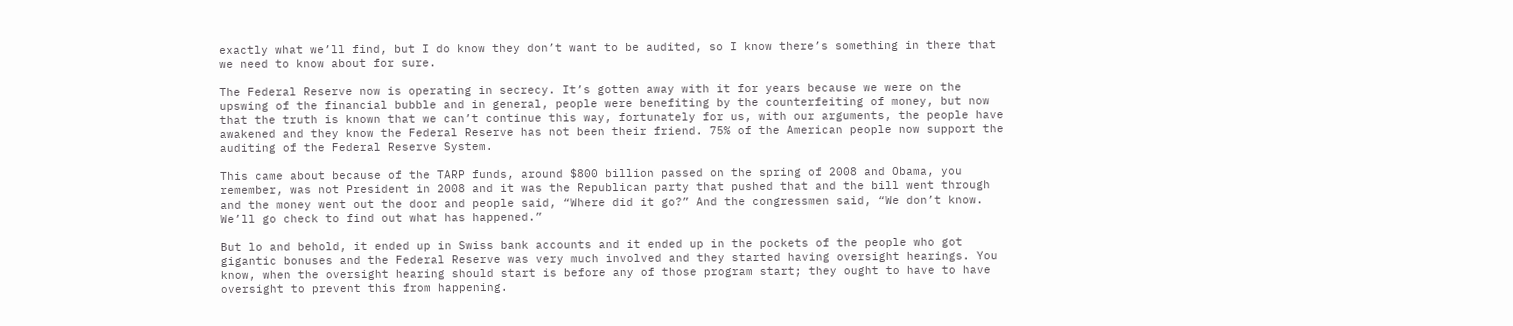exactly what we’ll find, but I do know they don’t want to be audited, so I know there’s something in there that we need to know about for sure.

The Federal Reserve now is operating in secrecy. It’s gotten away with it for years because we were on the upswing of the financial bubble and in general, people were benefiting by the counterfeiting of money, but now that the truth is known that we can’t continue this way, fortunately for us, with our arguments, the people have awakened and they know the Federal Reserve has not been their friend. 75% of the American people now support the auditing of the Federal Reserve System.

This came about because of the TARP funds, around $800 billion passed on the spring of 2008 and Obama, you remember, was not President in 2008 and it was the Republican party that pushed that and the bill went through and the money went out the door and people said, “Where did it go?” And the congressmen said, “We don’t know. We’ll go check to find out what has happened.”

But lo and behold, it ended up in Swiss bank accounts and it ended up in the pockets of the people who got gigantic bonuses and the Federal Reserve was very much involved and they started having oversight hearings. You know, when the oversight hearing should start is before any of those program start; they ought to have to have oversight to prevent this from happening.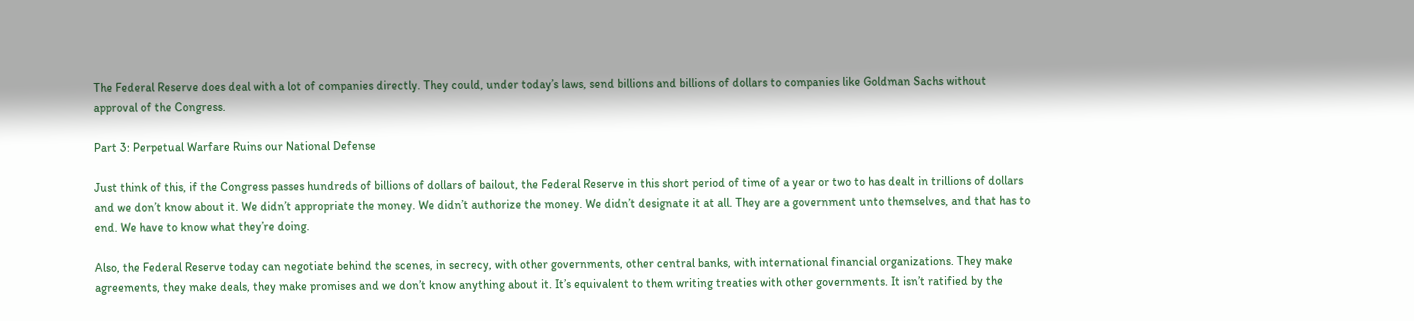The Federal Reserve does deal with a lot of companies directly. They could, under today’s laws, send billions and billions of dollars to companies like Goldman Sachs without approval of the Congress.

Part 3: Perpetual Warfare Ruins our National Defense

Just think of this, if the Congress passes hundreds of billions of dollars of bailout, the Federal Reserve in this short period of time of a year or two to has dealt in trillions of dollars and we don’t know about it. We didn’t appropriate the money. We didn’t authorize the money. We didn’t designate it at all. They are a government unto themselves, and that has to end. We have to know what they’re doing.

Also, the Federal Reserve today can negotiate behind the scenes, in secrecy, with other governments, other central banks, with international financial organizations. They make agreements, they make deals, they make promises and we don’t know anything about it. It’s equivalent to them writing treaties with other governments. It isn’t ratified by the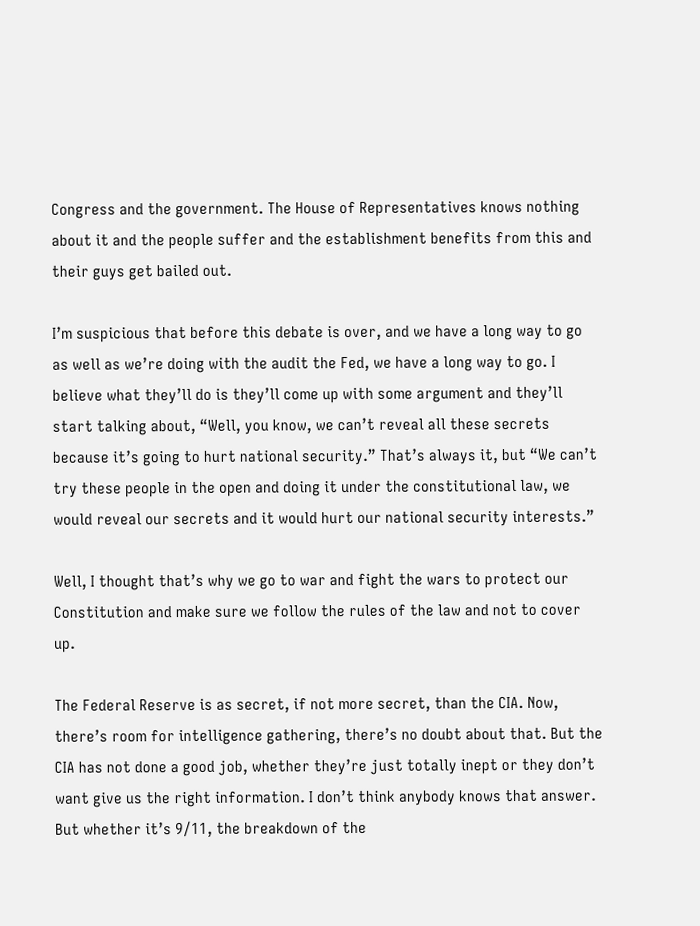Congress and the government. The House of Representatives knows nothing about it and the people suffer and the establishment benefits from this and their guys get bailed out.

I’m suspicious that before this debate is over, and we have a long way to go as well as we’re doing with the audit the Fed, we have a long way to go. I believe what they’ll do is they’ll come up with some argument and they’ll start talking about, “Well, you know, we can’t reveal all these secrets because it’s going to hurt national security.” That’s always it, but “We can’t try these people in the open and doing it under the constitutional law, we would reveal our secrets and it would hurt our national security interests.”

Well, I thought that’s why we go to war and fight the wars to protect our Constitution and make sure we follow the rules of the law and not to cover up.

The Federal Reserve is as secret, if not more secret, than the CIA. Now, there’s room for intelligence gathering, there’s no doubt about that. But the CIA has not done a good job, whether they’re just totally inept or they don’t want give us the right information. I don’t think anybody knows that answer. But whether it’s 9/11, the breakdown of the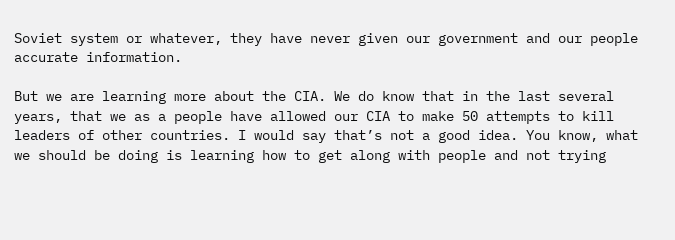Soviet system or whatever, they have never given our government and our people accurate information.

But we are learning more about the CIA. We do know that in the last several years, that we as a people have allowed our CIA to make 50 attempts to kill leaders of other countries. I would say that’s not a good idea. You know, what we should be doing is learning how to get along with people and not trying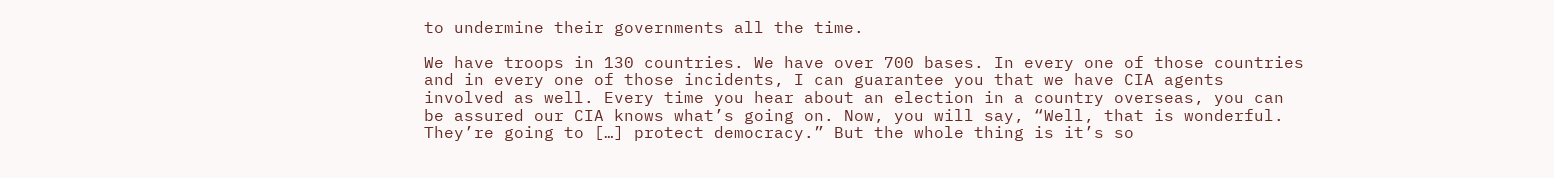to undermine their governments all the time.

We have troops in 130 countries. We have over 700 bases. In every one of those countries and in every one of those incidents, I can guarantee you that we have CIA agents involved as well. Every time you hear about an election in a country overseas, you can be assured our CIA knows what’s going on. Now, you will say, “Well, that is wonderful. They’re going to […] protect democracy.” But the whole thing is it’s so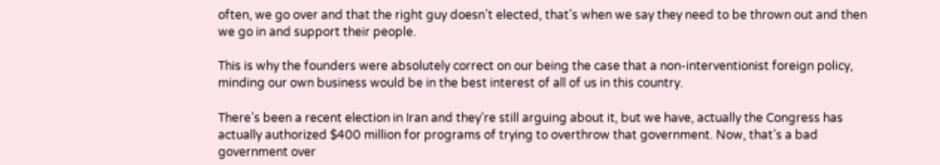often, we go over and that the right guy doesn’t elected, that’s when we say they need to be thrown out and then we go in and support their people.

This is why the founders were absolutely correct on our being the case that a non-interventionist foreign policy, minding our own business would be in the best interest of all of us in this country.

There’s been a recent election in Iran and they’re still arguing about it, but we have, actually the Congress has actually authorized $400 million for programs of trying to overthrow that government. Now, that’s a bad government over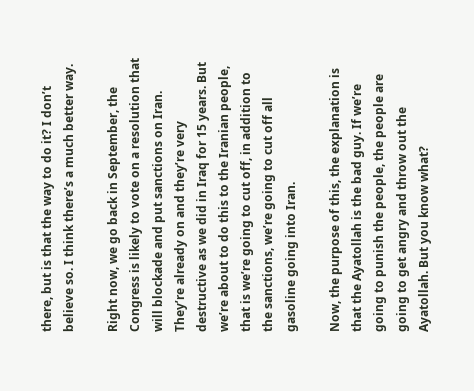there, but is that the way to do it? I don’t believe so. I think there’s a much better way.

Right now, we go back in September, the Congress is likely to vote on a resolution that will blockade and put sanctions on Iran. They’re already on and they’re very destructive as we did in Iraq for 15 years. But we’re about to do this to the Iranian people, that is we’re going to cut off, in addition to the sanctions, we’re going to cut off all gasoline going into Iran.

Now, the purpose of this, the explanation is that the Ayatollah is the bad guy. If we’re going to punish the people, the people are going to get angry and throw out the Ayatollah. But you know what?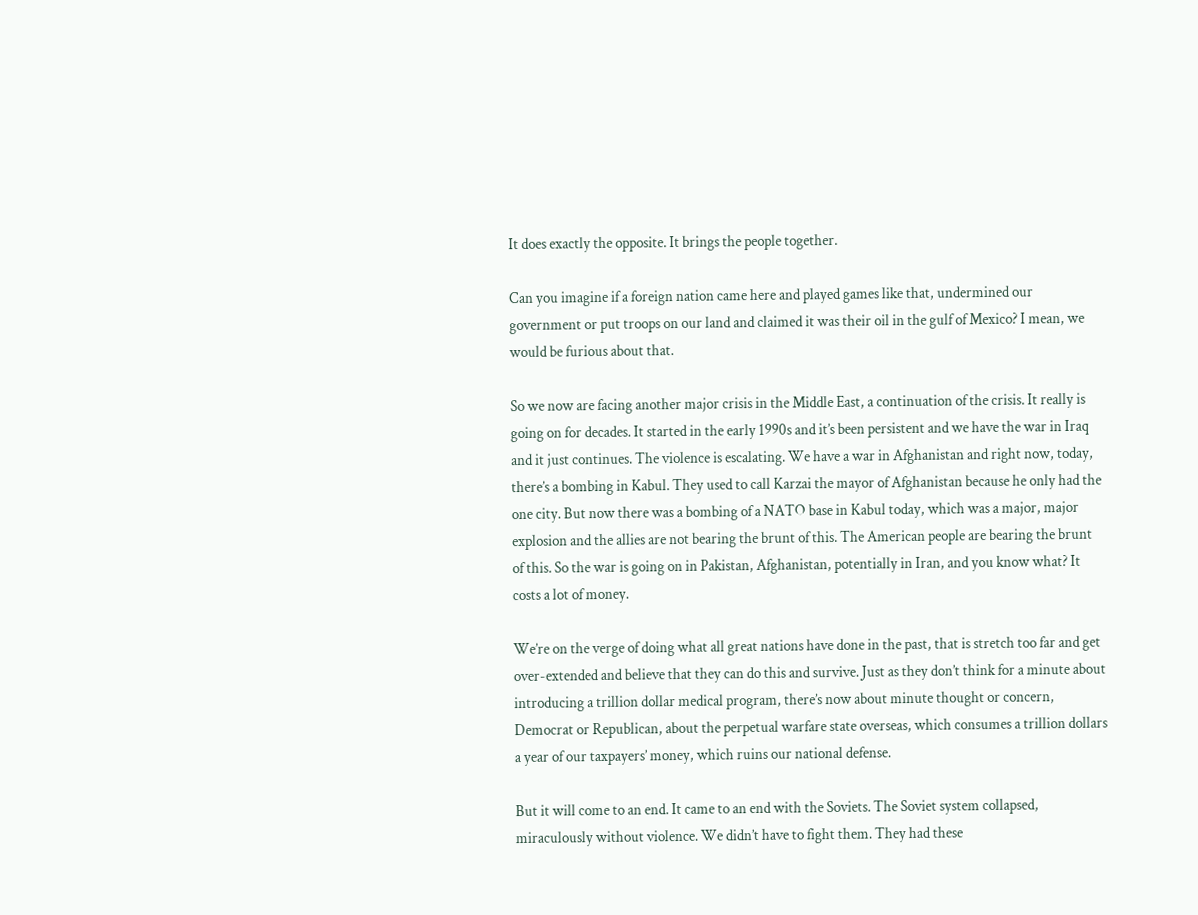It does exactly the opposite. It brings the people together.

Can you imagine if a foreign nation came here and played games like that, undermined our government or put troops on our land and claimed it was their oil in the gulf of Mexico? I mean, we would be furious about that.

So we now are facing another major crisis in the Middle East, a continuation of the crisis. It really is going on for decades. It started in the early 1990s and it’s been persistent and we have the war in Iraq and it just continues. The violence is escalating. We have a war in Afghanistan and right now, today, there’s a bombing in Kabul. They used to call Karzai the mayor of Afghanistan because he only had the one city. But now there was a bombing of a NATO base in Kabul today, which was a major, major explosion and the allies are not bearing the brunt of this. The American people are bearing the brunt of this. So the war is going on in Pakistan, Afghanistan, potentially in Iran, and you know what? It costs a lot of money.

We’re on the verge of doing what all great nations have done in the past, that is stretch too far and get over-extended and believe that they can do this and survive. Just as they don’t think for a minute about introducing a trillion dollar medical program, there’s now about minute thought or concern, Democrat or Republican, about the perpetual warfare state overseas, which consumes a trillion dollars a year of our taxpayers’ money, which ruins our national defense.

But it will come to an end. It came to an end with the Soviets. The Soviet system collapsed, miraculously without violence. We didn’t have to fight them. They had these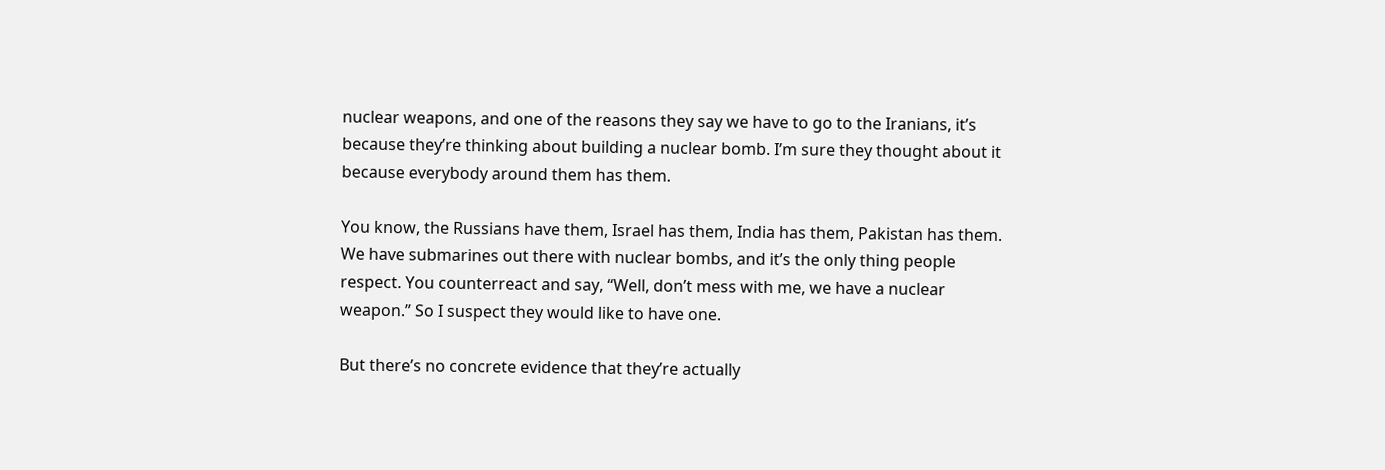nuclear weapons, and one of the reasons they say we have to go to the Iranians, it’s because they’re thinking about building a nuclear bomb. I’m sure they thought about it because everybody around them has them.

You know, the Russians have them, Israel has them, India has them, Pakistan has them. We have submarines out there with nuclear bombs, and it’s the only thing people respect. You counterreact and say, “Well, don’t mess with me, we have a nuclear weapon.” So I suspect they would like to have one.

But there’s no concrete evidence that they’re actually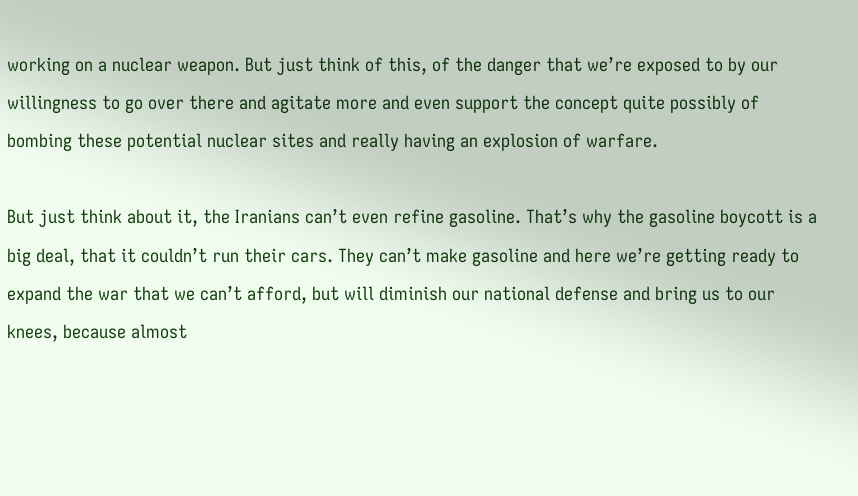working on a nuclear weapon. But just think of this, of the danger that we’re exposed to by our willingness to go over there and agitate more and even support the concept quite possibly of bombing these potential nuclear sites and really having an explosion of warfare.

But just think about it, the Iranians can’t even refine gasoline. That’s why the gasoline boycott is a big deal, that it couldn’t run their cars. They can’t make gasoline and here we’re getting ready to expand the war that we can’t afford, but will diminish our national defense and bring us to our knees, because almost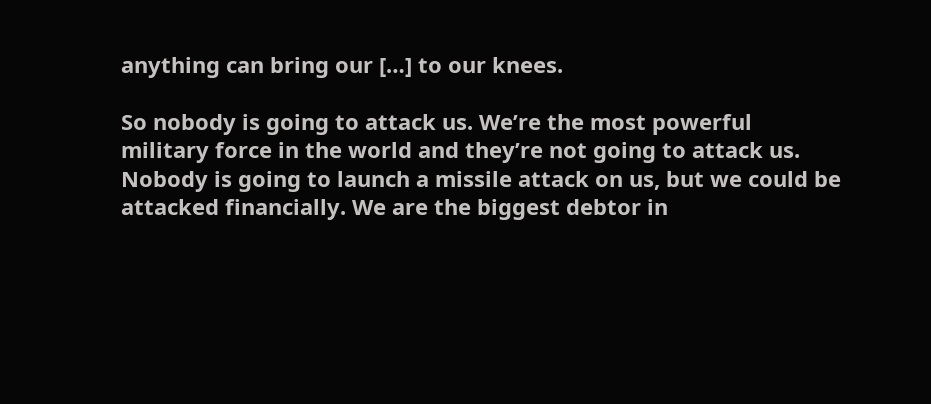anything can bring our […] to our knees.

So nobody is going to attack us. We’re the most powerful military force in the world and they’re not going to attack us. Nobody is going to launch a missile attack on us, but we could be attacked financially. We are the biggest debtor in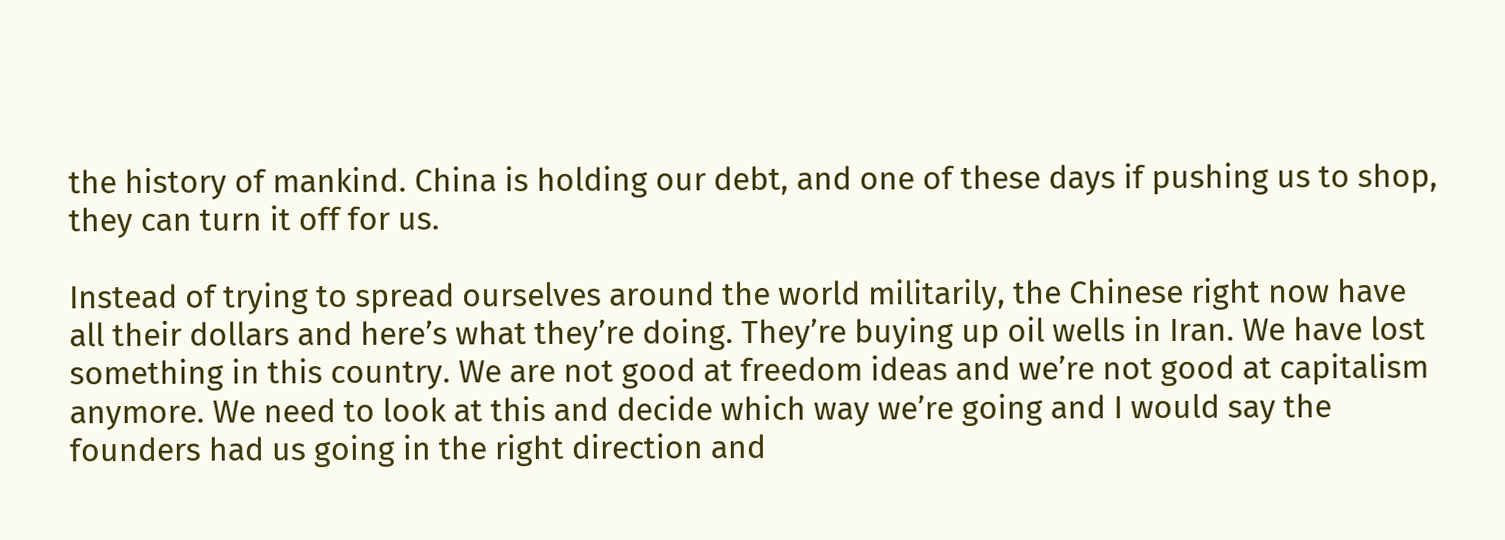the history of mankind. China is holding our debt, and one of these days if pushing us to shop, they can turn it off for us.

Instead of trying to spread ourselves around the world militarily, the Chinese right now have all their dollars and here’s what they’re doing. They’re buying up oil wells in Iran. We have lost something in this country. We are not good at freedom ideas and we’re not good at capitalism anymore. We need to look at this and decide which way we’re going and I would say the founders had us going in the right direction and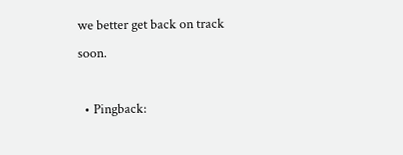we better get back on track soon.

  • Pingback: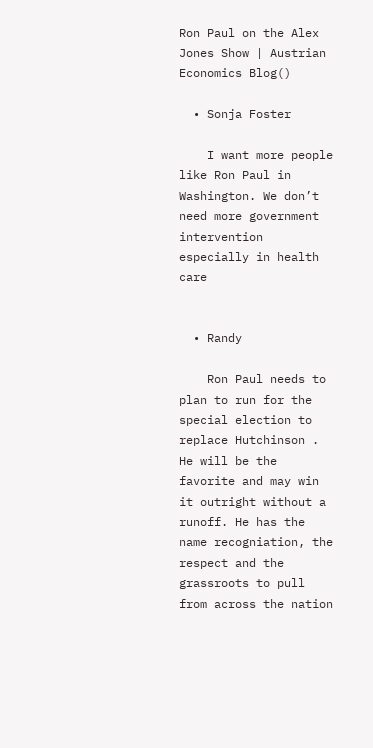Ron Paul on the Alex Jones Show | Austrian Economics Blog()

  • Sonja Foster

    I want more people like Ron Paul in Washington. We don’t need more government intervention especially in health care


  • Randy

    Ron Paul needs to plan to run for the special election to replace Hutchinson . He will be the favorite and may win it outright without a runoff. He has the name recogniation, the respect and the grassroots to pull from across the nation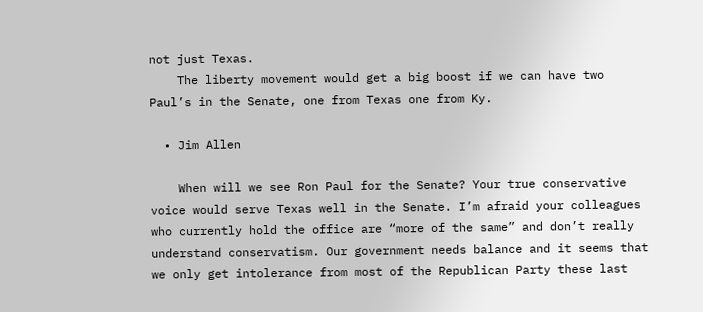not just Texas.
    The liberty movement would get a big boost if we can have two Paul’s in the Senate, one from Texas one from Ky.

  • Jim Allen

    When will we see Ron Paul for the Senate? Your true conservative voice would serve Texas well in the Senate. I’m afraid your colleagues who currently hold the office are “more of the same” and don’t really understand conservatism. Our government needs balance and it seems that we only get intolerance from most of the Republican Party these last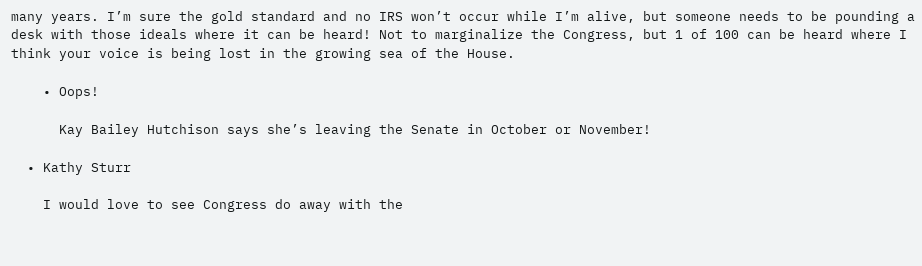many years. I’m sure the gold standard and no IRS won’t occur while I’m alive, but someone needs to be pounding a desk with those ideals where it can be heard! Not to marginalize the Congress, but 1 of 100 can be heard where I think your voice is being lost in the growing sea of the House.

    • Oops!

      Kay Bailey Hutchison says she’s leaving the Senate in October or November!

  • Kathy Sturr

    I would love to see Congress do away with the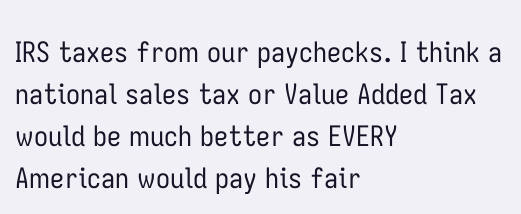IRS taxes from our paychecks. I think a national sales tax or Value Added Tax would be much better as EVERY American would pay his fair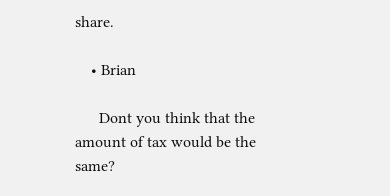share.

    • Brian

      Dont you think that the amount of tax would be the same?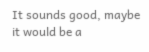It sounds good, maybe it would be a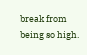break from being so high.